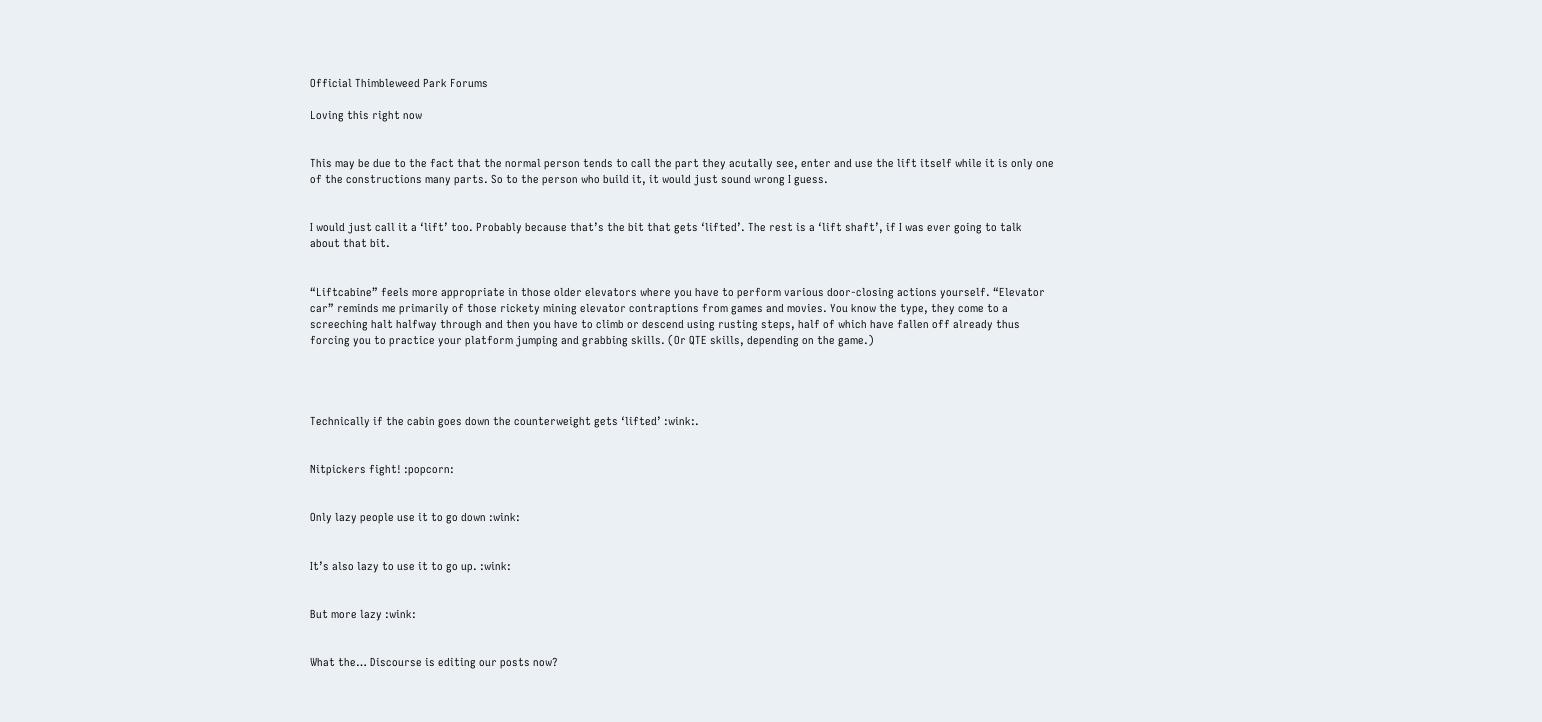Official Thimbleweed Park Forums

Loving this right now


This may be due to the fact that the normal person tends to call the part they acutally see, enter and use the lift itself while it is only one of the constructions many parts. So to the person who build it, it would just sound wrong I guess.


I would just call it a ‘lift’ too. Probably because that’s the bit that gets ‘lifted’. The rest is a ‘lift shaft’, if I was ever going to talk about that bit.


“Liftcabine” feels more appropriate in those older elevators where you have to perform various door-closing actions yourself. “Elevator car” reminds me primarily of those rickety mining elevator contraptions from games and movies. You know the type, they come to a screeching halt halfway through and then you have to climb or descend using rusting steps, half of which have fallen off already thus forcing you to practice your platform jumping and grabbing skills. (Or QTE skills, depending on the game.)




Technically if the cabin goes down the counterweight gets ‘lifted’ :wink:.


Nitpickers fight! :popcorn:


Only lazy people use it to go down :wink:


It’s also lazy to use it to go up. :wink:


But more lazy :wink:


What the… Discourse is editing our posts now?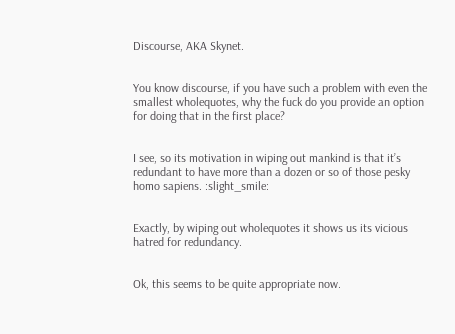Discourse, AKA Skynet.


You know discourse, if you have such a problem with even the smallest wholequotes, why the fuck do you provide an option for doing that in the first place?


I see, so its motivation in wiping out mankind is that it’s redundant to have more than a dozen or so of those pesky homo sapiens. :slight_smile:


Exactly, by wiping out wholequotes it shows us its vicious hatred for redundancy.


Ok, this seems to be quite appropriate now.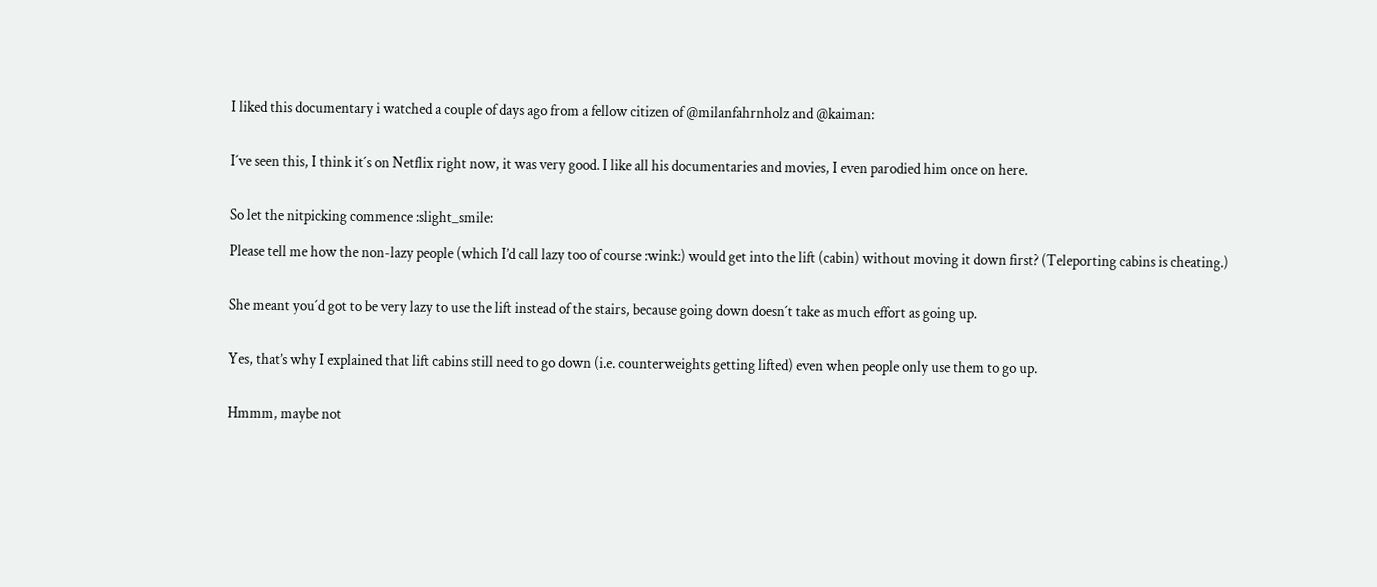I liked this documentary i watched a couple of days ago from a fellow citizen of @milanfahrnholz and @kaiman:


I´ve seen this, I think it´s on Netflix right now, it was very good. I like all his documentaries and movies, I even parodied him once on here.


So let the nitpicking commence :slight_smile:

Please tell me how the non-lazy people (which I’d call lazy too of course :wink:) would get into the lift (cabin) without moving it down first? (Teleporting cabins is cheating.)


She meant you´d got to be very lazy to use the lift instead of the stairs, because going down doesn´t take as much effort as going up.


Yes, that’s why I explained that lift cabins still need to go down (i.e. counterweights getting lifted) even when people only use them to go up.


Hmmm, maybe not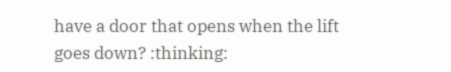have a door that opens when the lift goes down? :thinking: